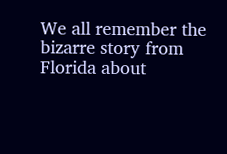We all remember the bizarre story from Florida about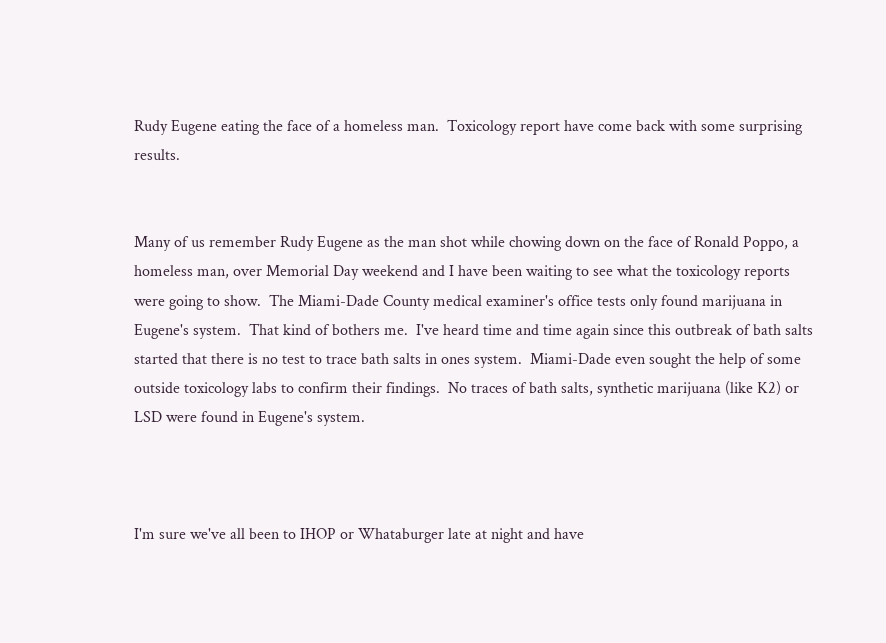Rudy Eugene eating the face of a homeless man.  Toxicology report have come back with some surprising results.


Many of us remember Rudy Eugene as the man shot while chowing down on the face of Ronald Poppo, a homeless man, over Memorial Day weekend and I have been waiting to see what the toxicology reports were going to show.  The Miami-Dade County medical examiner's office tests only found marijuana in Eugene's system.  That kind of bothers me.  I've heard time and time again since this outbreak of bath salts started that there is no test to trace bath salts in ones system.  Miami-Dade even sought the help of some outside toxicology labs to confirm their findings.  No traces of bath salts, synthetic marijuana (like K2) or LSD were found in Eugene's system.



I'm sure we've all been to IHOP or Whataburger late at night and have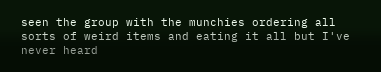seen the group with the munchies ordering all sorts of weird items and eating it all but I've never heard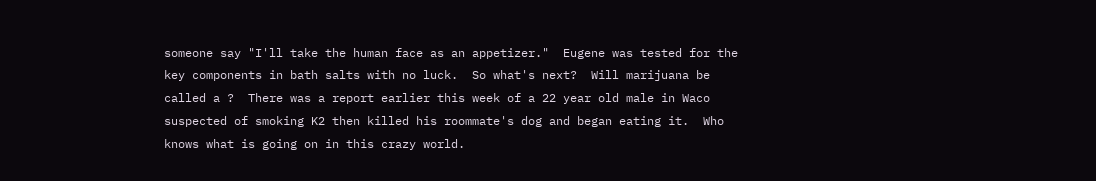someone say "I'll take the human face as an appetizer."  Eugene was tested for the key components in bath salts with no luck.  So what's next?  Will marijuana be called a ?  There was a report earlier this week of a 22 year old male in Waco suspected of smoking K2 then killed his roommate's dog and began eating it.  Who knows what is going on in this crazy world.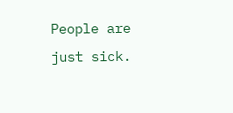People are just sick.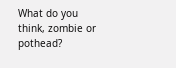What do you think, zombie or pothead?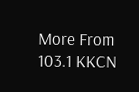More From 103.1 KKCN